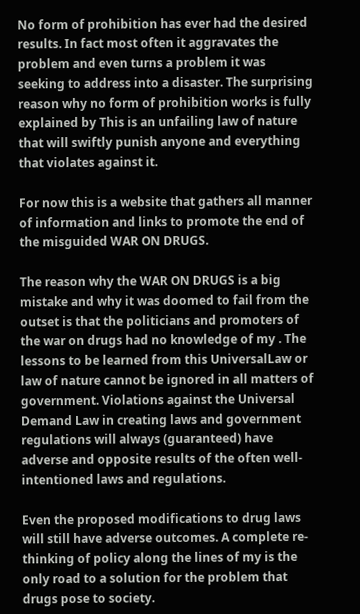No form of prohibition has ever had the desired results. In fact most often it aggravates the problem and even turns a problem it was seeking to address into a disaster. The surprising reason why no form of prohibition works is fully explained by This is an unfailing law of nature that will swiftly punish anyone and everything that violates against it.

For now this is a website that gathers all manner of information and links to promote the end of the misguided WAR ON DRUGS.

The reason why the WAR ON DRUGS is a big mistake and why it was doomed to fail from the outset is that the politicians and promoters of the war on drugs had no knowledge of my . The lessons to be learned from this UniversalLaw or law of nature cannot be ignored in all matters of government. Violations against the Universal Demand Law in creating laws and government regulations will always (guaranteed) have adverse and opposite results of the often well-intentioned laws and regulations.

Even the proposed modifications to drug laws will still have adverse outcomes. A complete re-thinking of policy along the lines of my is the only road to a solution for the problem that drugs pose to society.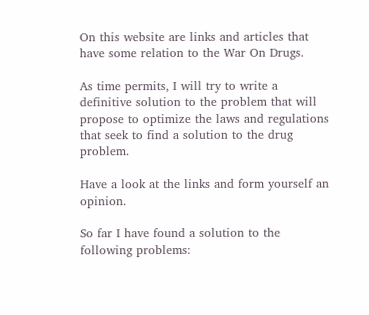On this website are links and articles that have some relation to the War On Drugs.

As time permits, I will try to write a definitive solution to the problem that will propose to optimize the laws and regulations that seek to find a solution to the drug problem.

Have a look at the links and form yourself an opinion.

So far I have found a solution to the following problems: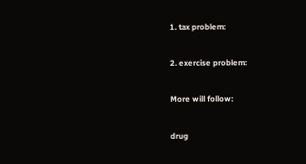1. tax problem:

2. exercise problem:

More will follow:

drug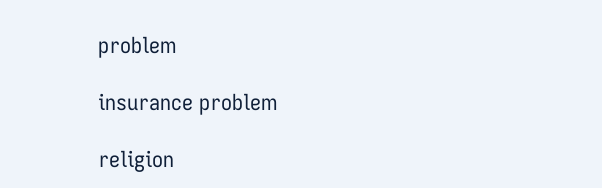problem

insurance problem

religion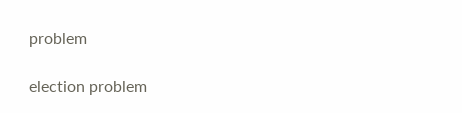problem

election problem